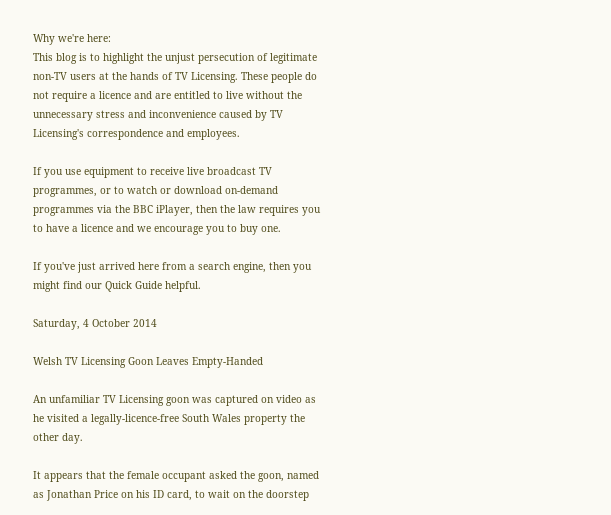Why we're here:
This blog is to highlight the unjust persecution of legitimate non-TV users at the hands of TV Licensing. These people do not require a licence and are entitled to live without the unnecessary stress and inconvenience caused by TV Licensing's correspondence and employees.

If you use equipment to receive live broadcast TV programmes, or to watch or download on-demand programmes via the BBC iPlayer, then the law requires you to have a licence and we encourage you to buy one.

If you've just arrived here from a search engine, then you might find our Quick Guide helpful.

Saturday, 4 October 2014

Welsh TV Licensing Goon Leaves Empty-Handed

An unfamiliar TV Licensing goon was captured on video as he visited a legally-licence-free South Wales property the other day.

It appears that the female occupant asked the goon, named as Jonathan Price on his ID card, to wait on the doorstep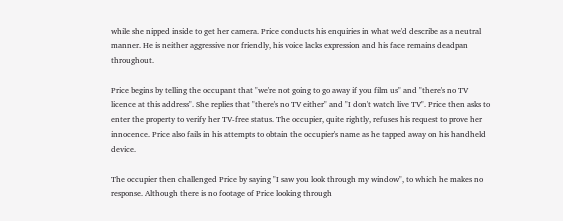while she nipped inside to get her camera. Price conducts his enquiries in what we'd describe as a neutral manner. He is neither aggressive nor friendly, his voice lacks expression and his face remains deadpan throughout.

Price begins by telling the occupant that "we're not going to go away if you film us" and "there's no TV licence at this address". She replies that "there's no TV either" and "I don't watch live TV". Price then asks to enter the property to verify her TV-free status. The occupier, quite rightly, refuses his request to prove her innocence. Price also fails in his attempts to obtain the occupier's name as he tapped away on his handheld device.

The occupier then challenged Price by saying "I saw you look through my window", to which he makes no response. Although there is no footage of Price looking through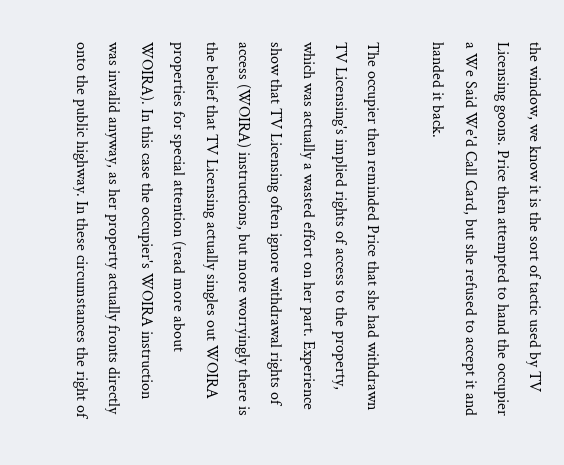the window, we know it is the sort of tactic used by TV Licensing goons. Price then attempted to hand the occupier a We Said We'd Call Card, but she refused to accept it and handed it back.

The occupier then reminded Price that she had withdrawn TV Licensing's implied rights of access to the property, which was actually a wasted effort on her part. Experience show that TV Licensing often ignore withdrawal rights of access (WOIRA) instructions, but more worryingly there is the belief that TV Licensing actually singles out WOIRA properties for special attention (read more about WOIRA). In this case the occupier's WOIRA instruction was invalid anyway, as her property actually fronts directly onto the public highway. In these circumstances the right of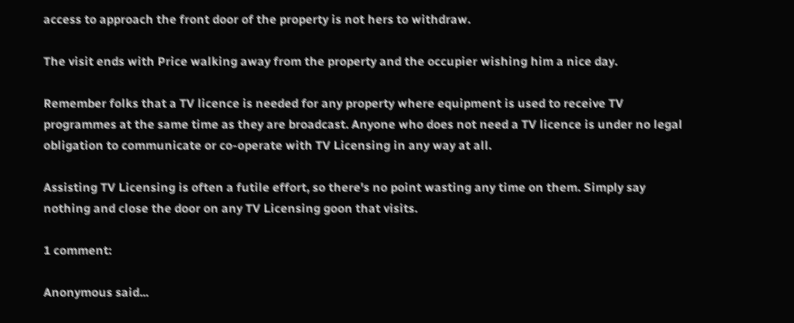access to approach the front door of the property is not hers to withdraw.

The visit ends with Price walking away from the property and the occupier wishing him a nice day.

Remember folks that a TV licence is needed for any property where equipment is used to receive TV programmes at the same time as they are broadcast. Anyone who does not need a TV licence is under no legal obligation to communicate or co-operate with TV Licensing in any way at all.

Assisting TV Licensing is often a futile effort, so there's no point wasting any time on them. Simply say nothing and close the door on any TV Licensing goon that visits.

1 comment:

Anonymous said...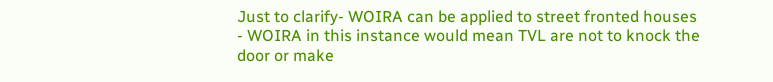Just to clarify- WOIRA can be applied to street fronted houses - WOIRA in this instance would mean TVL are not to knock the door or make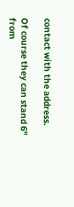contact with the address.

Of course they can stand 6" from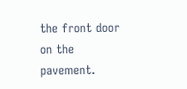the front door on the pavement.